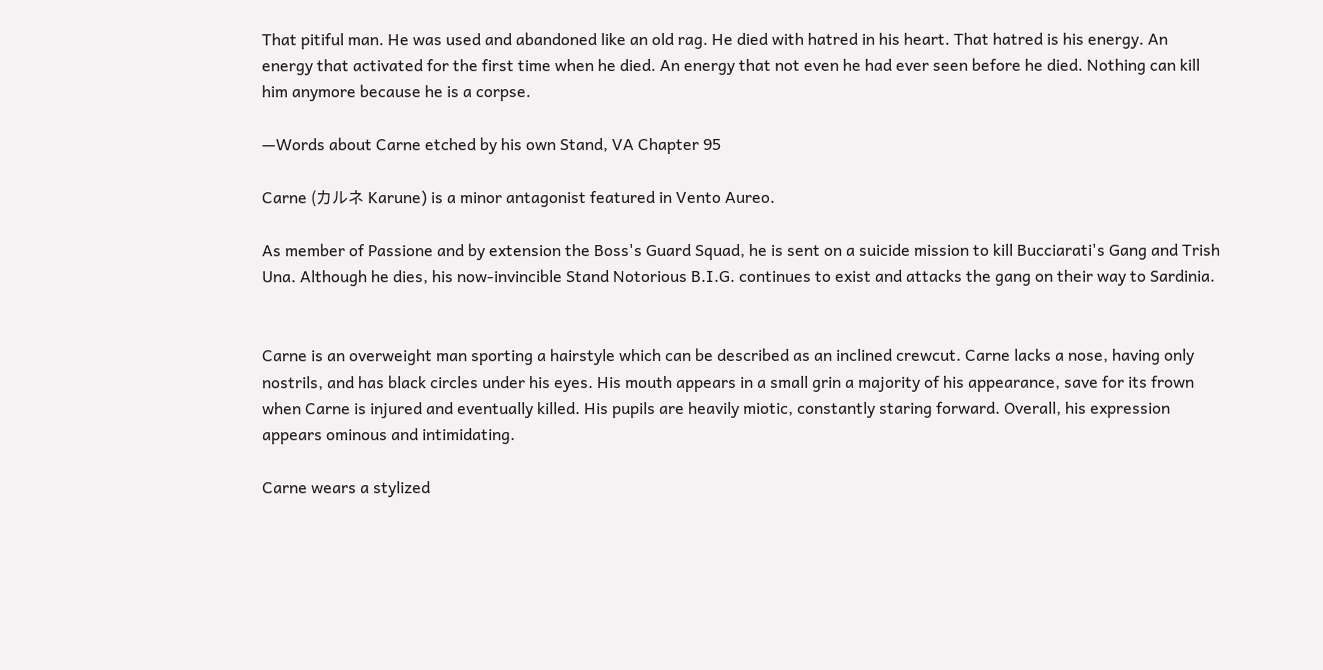That pitiful man. He was used and abandoned like an old rag. He died with hatred in his heart. That hatred is his energy. An energy that activated for the first time when he died. An energy that not even he had ever seen before he died. Nothing can kill him anymore because he is a corpse.

—Words about Carne etched by his own Stand, VA Chapter 95

Carne (カルネ Karune) is a minor antagonist featured in Vento Aureo.

As member of Passione and by extension the Boss's Guard Squad, he is sent on a suicide mission to kill Bucciarati's Gang and Trish Una. Although he dies, his now-invincible Stand Notorious B.I.G. continues to exist and attacks the gang on their way to Sardinia.


Carne is an overweight man sporting a hairstyle which can be described as an inclined crewcut. Carne lacks a nose, having only nostrils, and has black circles under his eyes. His mouth appears in a small grin a majority of his appearance, save for its frown when Carne is injured and eventually killed. His pupils are heavily miotic, constantly staring forward. Overall, his expression appears ominous and intimidating.

Carne wears a stylized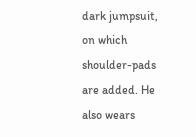dark jumpsuit, on which shoulder-pads are added. He also wears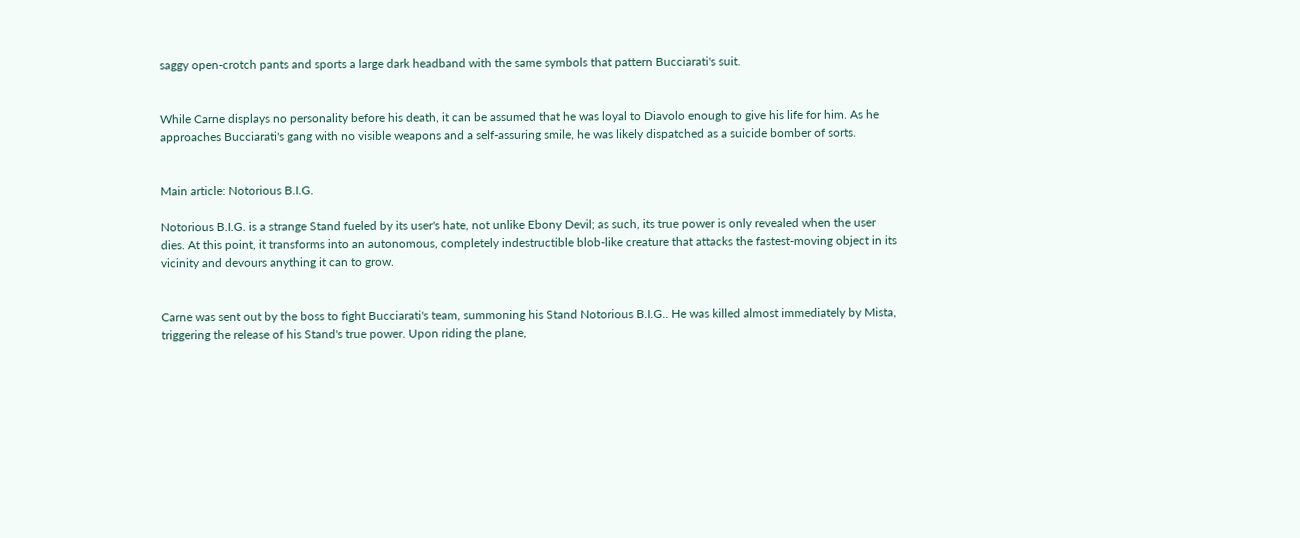saggy open-crotch pants and sports a large dark headband with the same symbols that pattern Bucciarati's suit.


While Carne displays no personality before his death, it can be assumed that he was loyal to Diavolo enough to give his life for him. As he approaches Bucciarati's gang with no visible weapons and a self-assuring smile, he was likely dispatched as a suicide bomber of sorts.


Main article: Notorious B.I.G.

Notorious B.I.G. is a strange Stand fueled by its user's hate, not unlike Ebony Devil; as such, its true power is only revealed when the user dies. At this point, it transforms into an autonomous, completely indestructible blob-like creature that attacks the fastest-moving object in its vicinity and devours anything it can to grow.


Carne was sent out by the boss to fight Bucciarati's team, summoning his Stand Notorious B.I.G.. He was killed almost immediately by Mista, triggering the release of his Stand's true power. Upon riding the plane,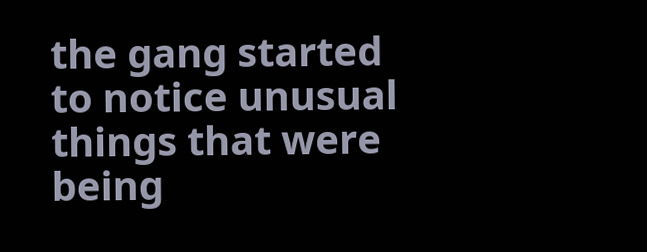the gang started to notice unusual things that were being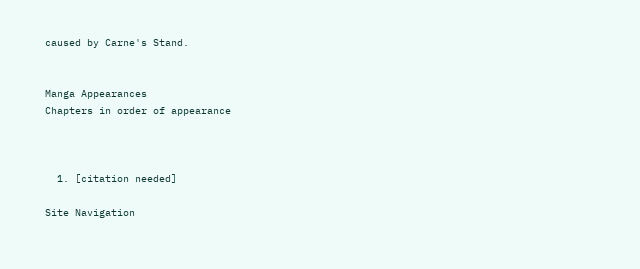caused by Carne's Stand.


Manga Appearances
Chapters in order of appearance



  1. [citation needed]

Site Navigation